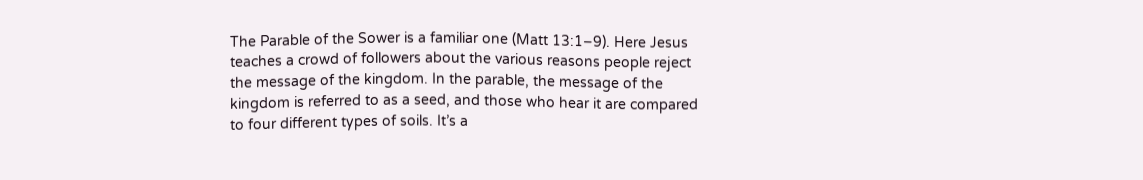The Parable of the Sower is a familiar one (Matt 13:1–9). Here Jesus teaches a crowd of followers about the various reasons people reject the message of the kingdom. In the parable, the message of the kingdom is referred to as a seed, and those who hear it are compared to four different types of soils. It’s a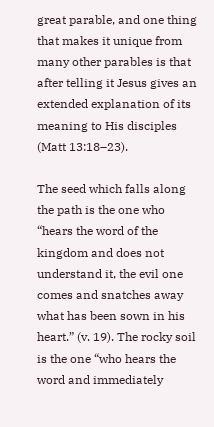great parable, and one thing that makes it unique from many other parables is that after telling it Jesus gives an extended explanation of its meaning to His disciples (Matt 13:18–23).

The seed which falls along the path is the one who “hears the word of the kingdom and does not understand it, the evil one comes and snatches away what has been sown in his heart.” (v. 19). The rocky soil is the one “who hears the word and immediately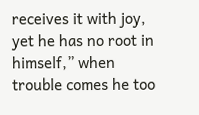receives it with joy, yet he has no root in himself,” when trouble comes he too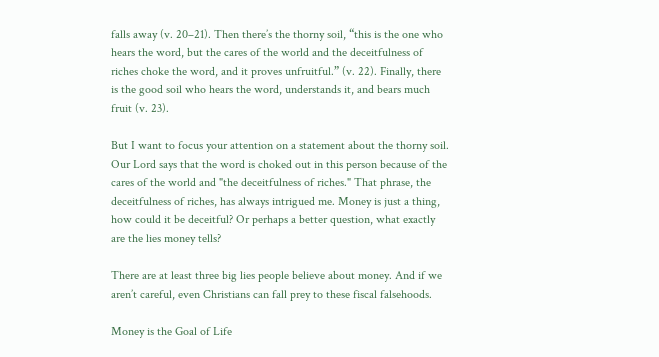falls away (v. 20–21). Then there’s the thorny soil, “this is the one who hears the word, but the cares of the world and the deceitfulness of riches choke the word, and it proves unfruitful.” (v. 22). Finally, there is the good soil who hears the word, understands it, and bears much fruit (v. 23).

But I want to focus your attention on a statement about the thorny soil. Our Lord says that the word is choked out in this person because of the cares of the world and "the deceitfulness of riches." That phrase, the deceitfulness of riches, has always intrigued me. Money is just a thing, how could it be deceitful? Or perhaps a better question, what exactly are the lies money tells?

There are at least three big lies people believe about money. And if we aren’t careful, even Christians can fall prey to these fiscal falsehoods.

Money is the Goal of Life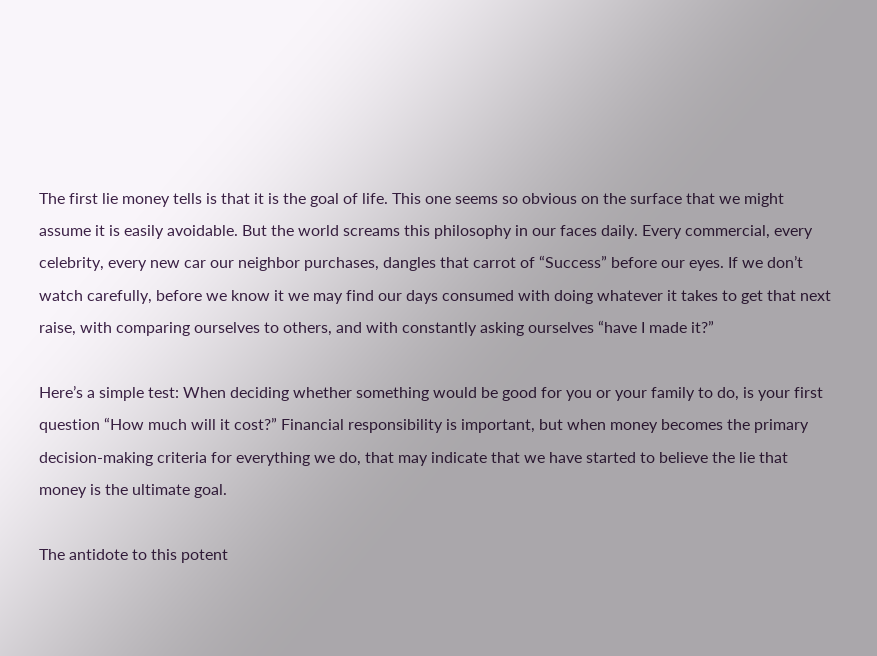The first lie money tells is that it is the goal of life. This one seems so obvious on the surface that we might assume it is easily avoidable. But the world screams this philosophy in our faces daily. Every commercial, every celebrity, every new car our neighbor purchases, dangles that carrot of “Success” before our eyes. If we don’t watch carefully, before we know it we may find our days consumed with doing whatever it takes to get that next raise, with comparing ourselves to others, and with constantly asking ourselves “have I made it?”

Here’s a simple test: When deciding whether something would be good for you or your family to do, is your first question “How much will it cost?” Financial responsibility is important, but when money becomes the primary decision-making criteria for everything we do, that may indicate that we have started to believe the lie that money is the ultimate goal.

The antidote to this potent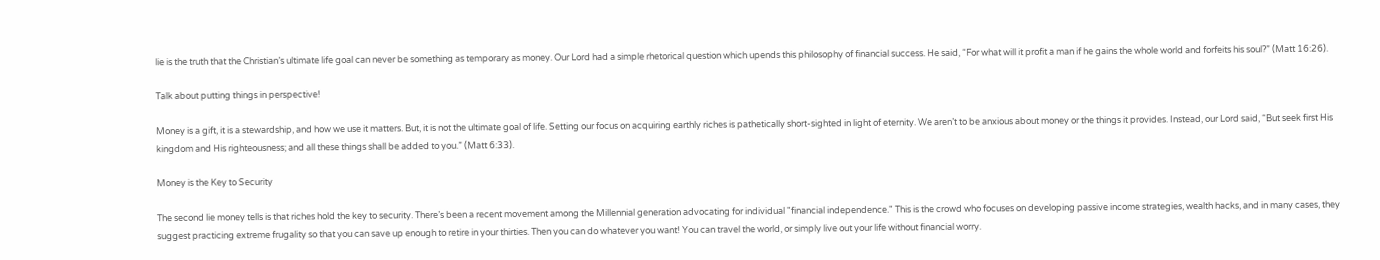lie is the truth that the Christian’s ultimate life goal can never be something as temporary as money. Our Lord had a simple rhetorical question which upends this philosophy of financial success. He said, “For what will it profit a man if he gains the whole world and forfeits his soul?” (Matt 16:26).

Talk about putting things in perspective!

Money is a gift, it is a stewardship, and how we use it matters. But, it is not the ultimate goal of life. Setting our focus on acquiring earthly riches is pathetically short-sighted in light of eternity. We aren’t to be anxious about money or the things it provides. Instead, our Lord said, “But seek first His kingdom and His righteousness; and all these things shall be added to you.” (Matt 6:33).

Money is the Key to Security

The second lie money tells is that riches hold the key to security. There’s been a recent movement among the Millennial generation advocating for individual "financial independence." This is the crowd who focuses on developing passive income strategies, wealth hacks, and in many cases, they suggest practicing extreme frugality so that you can save up enough to retire in your thirties. Then you can do whatever you want! You can travel the world, or simply live out your life without financial worry.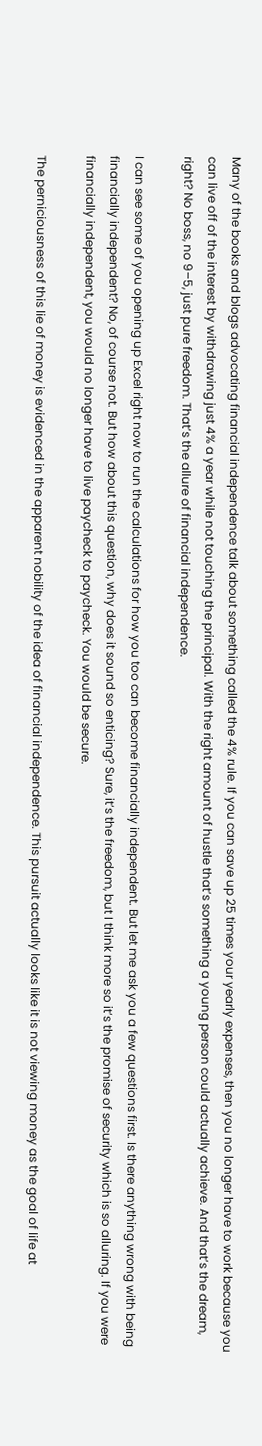Many of the books and blogs advocating financial independence talk about something called the 4% rule. If you can save up 25 times your yearly expenses, then you no longer have to work because you can live off of the interest by withdrawing just 4% a year while not touching the principal. With the right amount of hustle that’s something a young person could actually achieve. And that’s the dream, right? No boss, no 9–5, just pure freedom. That’s the allure of financial independence.

I can see some of you opening up Excel right now to run the calculations for how you too can become financially independent. But let me ask you a few questions first. Is there anything wrong with being financially independent? No, of course not. But how about this question, why does it sound so enticing? Sure, it’s the freedom, but I think more so it’s the promise of security which is so alluring. If you were financially independent, you would no longer have to live paycheck to paycheck. You would be secure.

The perniciousness of this lie of money is evidenced in the apparent nobility of the idea of financial independence. This pursuit actually looks like it is not viewing money as the goal of life at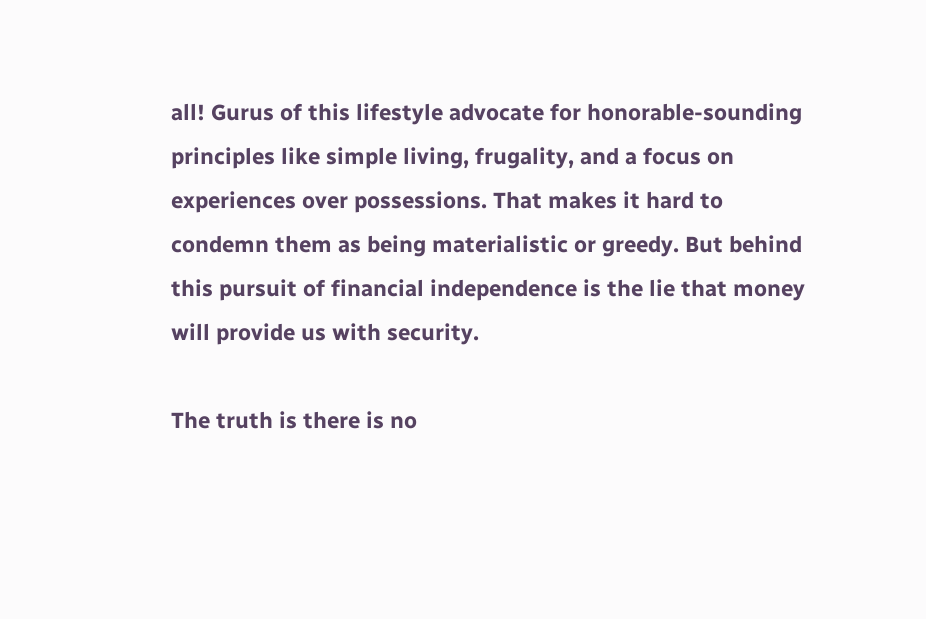all! Gurus of this lifestyle advocate for honorable-sounding principles like simple living, frugality, and a focus on experiences over possessions. That makes it hard to condemn them as being materialistic or greedy. But behind this pursuit of financial independence is the lie that money will provide us with security.

The truth is there is no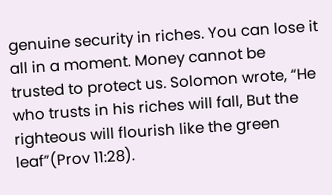genuine security in riches. You can lose it all in a moment. Money cannot be trusted to protect us. Solomon wrote, “He who trusts in his riches will fall, But the righteous will flourish like the green leaf”(Prov 11:28).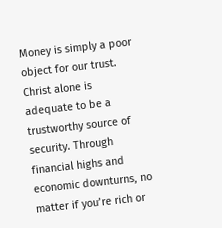Money is simply a poor object for our trust. Christ alone is adequate to be a trustworthy source of security. Through financial highs and economic downturns, no matter if you’re rich or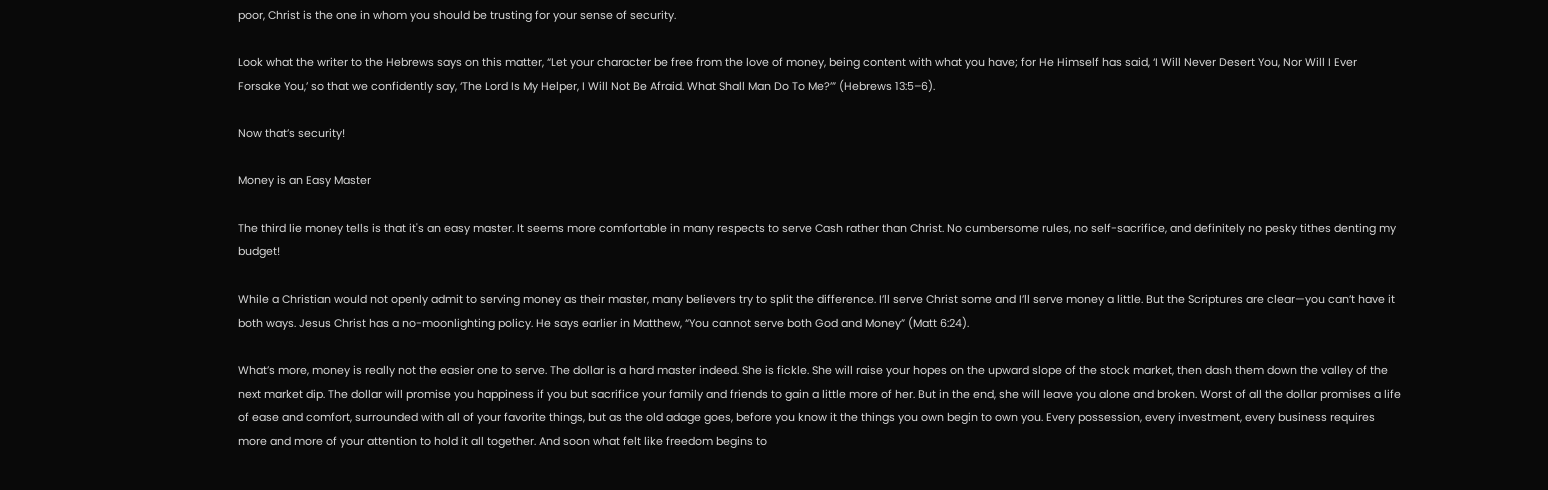poor, Christ is the one in whom you should be trusting for your sense of security.

Look what the writer to the Hebrews says on this matter, “Let your character be free from the love of money, being content with what you have; for He Himself has said, ‘I Will Never Desert You, Nor Will I Ever Forsake You,’ so that we confidently say, ‘The Lord Is My Helper, I Will Not Be Afraid. What Shall Man Do To Me?’” (Hebrews 13:5–6).

Now that’s security!

Money is an Easy Master

The third lie money tells is that it's an easy master. It seems more comfortable in many respects to serve Cash rather than Christ. No cumbersome rules, no self-sacrifice, and definitely no pesky tithes denting my budget!

While a Christian would not openly admit to serving money as their master, many believers try to split the difference. I’ll serve Christ some and I’ll serve money a little. But the Scriptures are clear—you can’t have it both ways. Jesus Christ has a no-moonlighting policy. He says earlier in Matthew, “You cannot serve both God and Money” (Matt 6:24).

What’s more, money is really not the easier one to serve. The dollar is a hard master indeed. She is fickle. She will raise your hopes on the upward slope of the stock market, then dash them down the valley of the next market dip. The dollar will promise you happiness if you but sacrifice your family and friends to gain a little more of her. But in the end, she will leave you alone and broken. Worst of all the dollar promises a life of ease and comfort, surrounded with all of your favorite things, but as the old adage goes, before you know it the things you own begin to own you. Every possession, every investment, every business requires more and more of your attention to hold it all together. And soon what felt like freedom begins to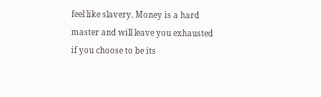feel like slavery. Money is a hard master and will leave you exhausted if you choose to be its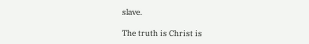slave.

The truth is Christ is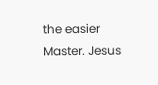the easier Master. Jesus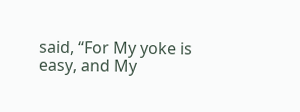said, “For My yoke is easy, and My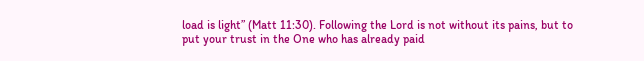load is light” (Matt 11:30). Following the Lord is not without its pains, but to put your trust in the One who has already paid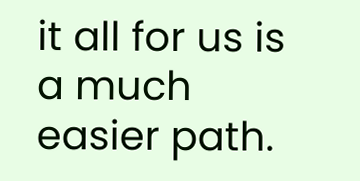it all for us is a much easier path.